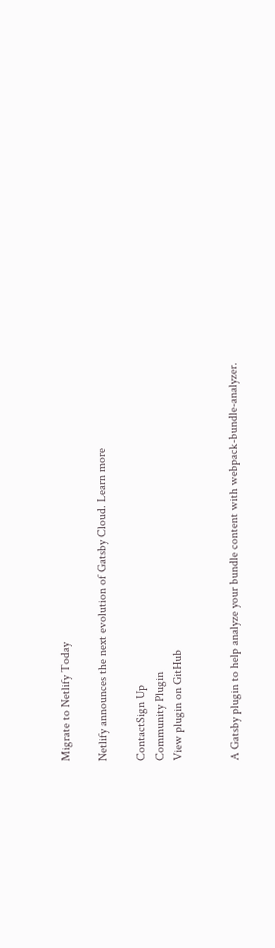Migrate to Netlify Today

Netlify announces the next evolution of Gatsby Cloud. Learn more

ContactSign Up
Community Plugin
View plugin on GitHub


A Gatsby plugin to help analyze your bundle content with webpack-bundle-analyzer.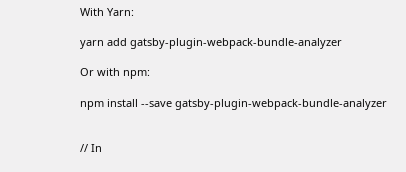With Yarn:

yarn add gatsby-plugin-webpack-bundle-analyzer

Or with npm:

npm install --save gatsby-plugin-webpack-bundle-analyzer


// In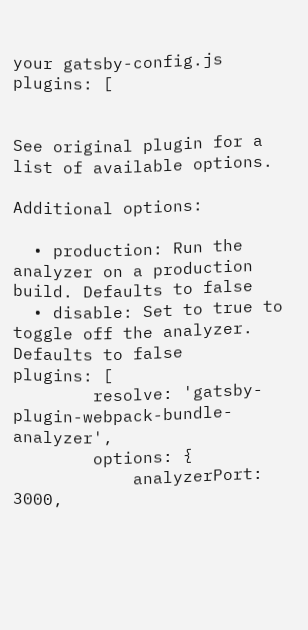your gatsby-config.js
plugins: [


See original plugin for a list of available options.

Additional options:

  • production: Run the analyzer on a production build. Defaults to false
  • disable: Set to true to toggle off the analyzer. Defaults to false
plugins: [
        resolve: 'gatsby-plugin-webpack-bundle-analyzer',
        options: {
            analyzerPort: 3000,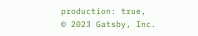production: true,
© 2023 Gatsby, Inc.